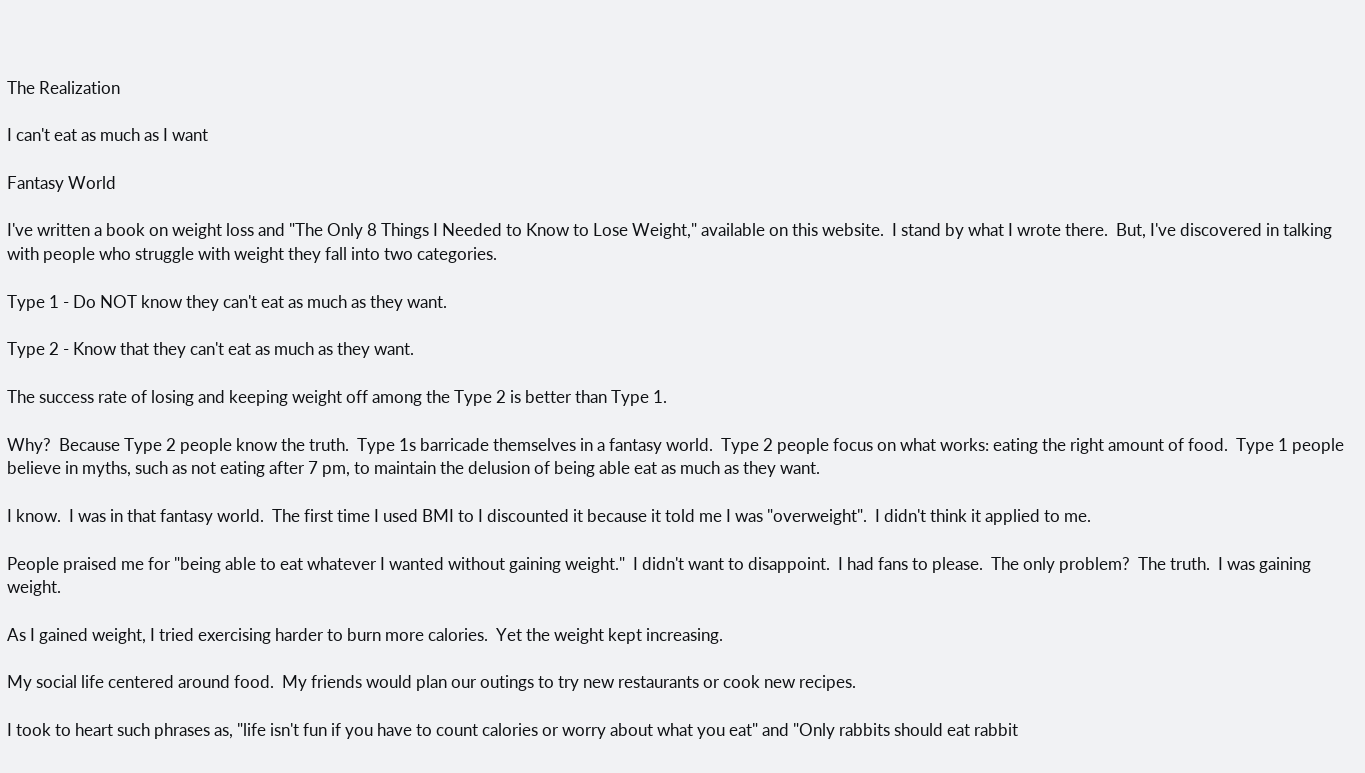The Realization

I can't eat as much as I want

Fantasy World

I've written a book on weight loss and "The Only 8 Things I Needed to Know to Lose Weight," available on this website.  I stand by what I wrote there.  But, I've discovered in talking with people who struggle with weight they fall into two categories.

Type 1 - Do NOT know they can't eat as much as they want.

Type 2 - Know that they can't eat as much as they want.

The success rate of losing and keeping weight off among the Type 2 is better than Type 1.

Why?  Because Type 2 people know the truth.  Type 1s barricade themselves in a fantasy world.  Type 2 people focus on what works: eating the right amount of food.  Type 1 people believe in myths, such as not eating after 7 pm, to maintain the delusion of being able eat as much as they want.

I know.  I was in that fantasy world.  The first time I used BMI to I discounted it because it told me I was "overweight".  I didn't think it applied to me.

People praised me for "being able to eat whatever I wanted without gaining weight."  I didn't want to disappoint.  I had fans to please.  The only problem?  The truth.  I was gaining weight.

As I gained weight, I tried exercising harder to burn more calories.  Yet the weight kept increasing.

My social life centered around food.  My friends would plan our outings to try new restaurants or cook new recipes.

I took to heart such phrases as, "life isn't fun if you have to count calories or worry about what you eat" and "Only rabbits should eat rabbit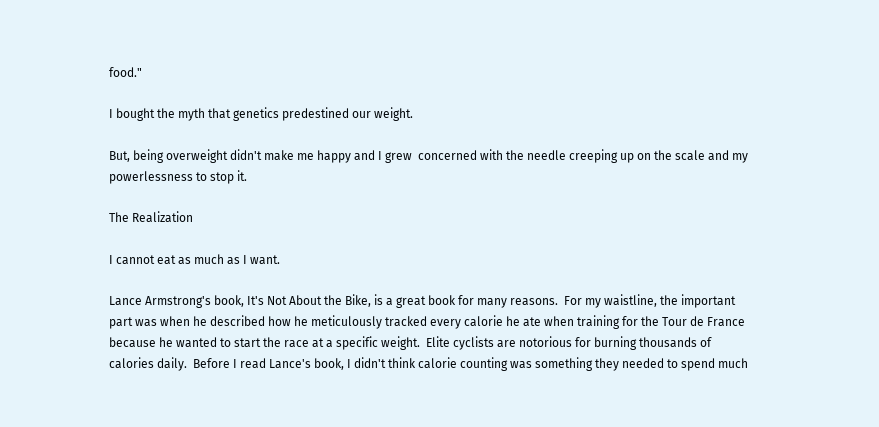food."

I bought the myth that genetics predestined our weight.

But, being overweight didn't make me happy and I grew  concerned with the needle creeping up on the scale and my powerlessness to stop it.

The Realization

I cannot eat as much as I want.

Lance Armstrong's book, It's Not About the Bike, is a great book for many reasons.  For my waistline, the important part was when he described how he meticulously tracked every calorie he ate when training for the Tour de France because he wanted to start the race at a specific weight.  Elite cyclists are notorious for burning thousands of calories daily.  Before I read Lance's book, I didn't think calorie counting was something they needed to spend much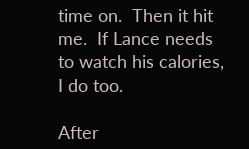time on.  Then it hit me.  If Lance needs to watch his calories, I do too.

After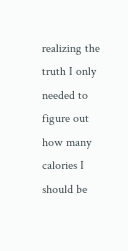realizing the truth I only needed to figure out how many calories I should be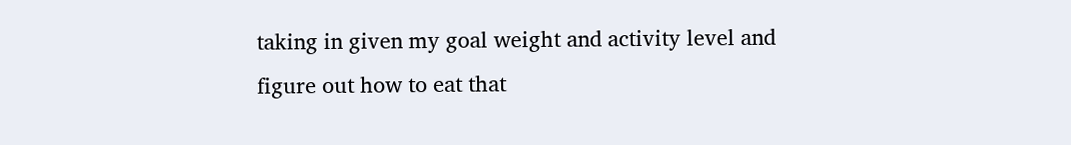taking in given my goal weight and activity level and figure out how to eat that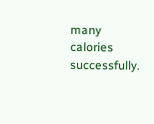many calories successfully.